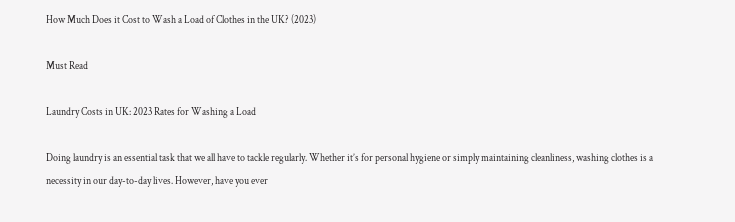How Much Does it Cost to Wash a Load of Clothes in the UK? (2023)

Must Read

Laundry Costs in UK: 2023 Rates for Washing a Load

Doing laundry is an essential task that we all have to tackle regularly. Whether it’s for personal hygiene or simply maintaining cleanliness, washing clothes is a necessity in our day-to-day lives. However, have you ever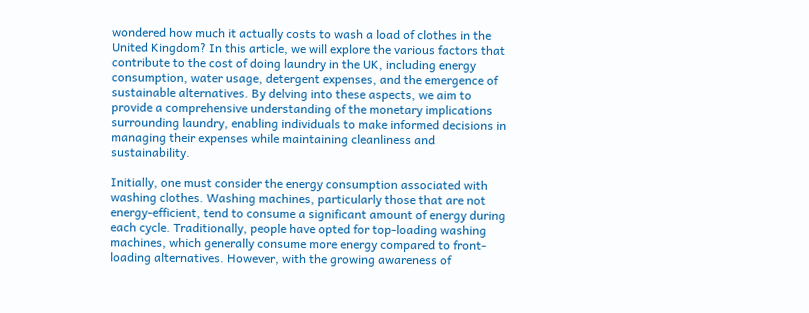wondered how much it actually costs to wash a load of clothes in the United Kingdom? In this article, we will explore the various factors that contribute to the cost of doing laundry in the UK, including energy consumption, water usage, detergent expenses, and the emergence of sustainable alternatives. By delving into these aspects, we aim to provide a comprehensive understanding of the monetary implications surrounding laundry, enabling individuals to make informed decisions in managing their expenses while maintaining cleanliness and sustainability.

Initially, one must consider the energy consumption associated with washing clothes. Washing machines, particularly those that are not energy-efficient, tend to consume a significant amount of energy during each cycle. Traditionally, people have opted for top-loading washing machines, which generally consume more energy compared to front-loading alternatives. However, with the growing awareness of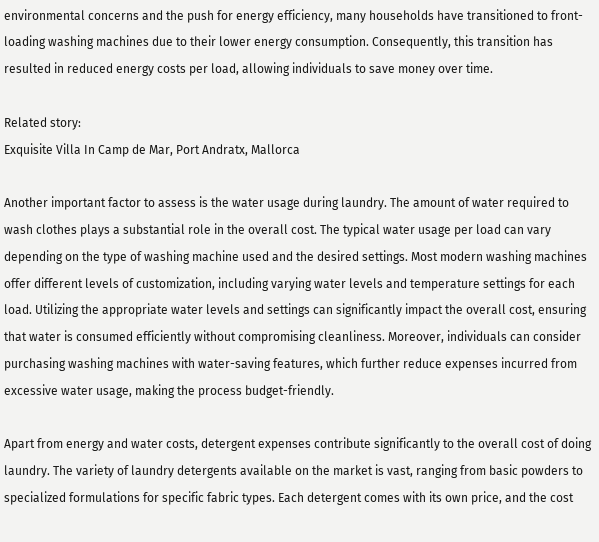environmental concerns and the push for energy efficiency, many households have transitioned to front-loading washing machines due to their lower energy consumption. Consequently, this transition has resulted in reduced energy costs per load, allowing individuals to save money over time.

Related story:
Exquisite Villa In Camp de Mar, Port Andratx, Mallorca

Another important factor to assess is the water usage during laundry. The amount of water required to wash clothes plays a substantial role in the overall cost. The typical water usage per load can vary depending on the type of washing machine used and the desired settings. Most modern washing machines offer different levels of customization, including varying water levels and temperature settings for each load. Utilizing the appropriate water levels and settings can significantly impact the overall cost, ensuring that water is consumed efficiently without compromising cleanliness. Moreover, individuals can consider purchasing washing machines with water-saving features, which further reduce expenses incurred from excessive water usage, making the process budget-friendly.

Apart from energy and water costs, detergent expenses contribute significantly to the overall cost of doing laundry. The variety of laundry detergents available on the market is vast, ranging from basic powders to specialized formulations for specific fabric types. Each detergent comes with its own price, and the cost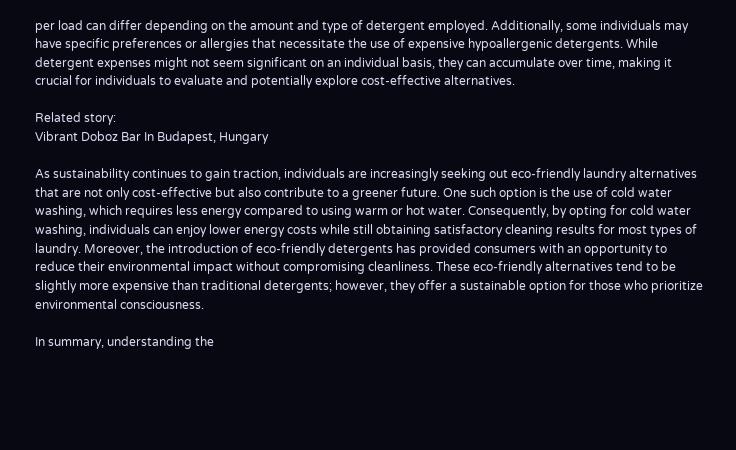per load can differ depending on the amount and type of detergent employed. Additionally, some individuals may have specific preferences or allergies that necessitate the use of expensive hypoallergenic detergents. While detergent expenses might not seem significant on an individual basis, they can accumulate over time, making it crucial for individuals to evaluate and potentially explore cost-effective alternatives.

Related story:
Vibrant Doboz Bar In Budapest, Hungary

As sustainability continues to gain traction, individuals are increasingly seeking out eco-friendly laundry alternatives that are not only cost-effective but also contribute to a greener future. One such option is the use of cold water washing, which requires less energy compared to using warm or hot water. Consequently, by opting for cold water washing, individuals can enjoy lower energy costs while still obtaining satisfactory cleaning results for most types of laundry. Moreover, the introduction of eco-friendly detergents has provided consumers with an opportunity to reduce their environmental impact without compromising cleanliness. These eco-friendly alternatives tend to be slightly more expensive than traditional detergents; however, they offer a sustainable option for those who prioritize environmental consciousness.

In summary, understanding the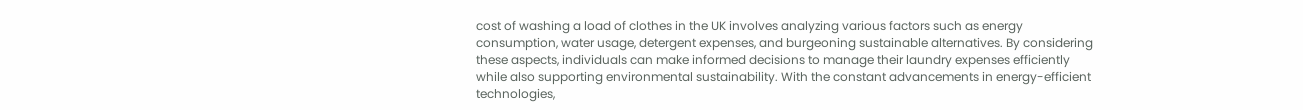cost of washing a load of clothes in the UK involves analyzing various factors such as energy consumption, water usage, detergent expenses, and burgeoning sustainable alternatives. By considering these aspects, individuals can make informed decisions to manage their laundry expenses efficiently while also supporting environmental sustainability. With the constant advancements in energy-efficient technologies,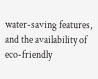water-saving features, and the availability of eco-friendly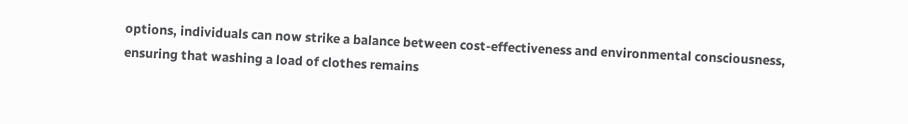options, individuals can now strike a balance between cost-effectiveness and environmental consciousness, ensuring that washing a load of clothes remains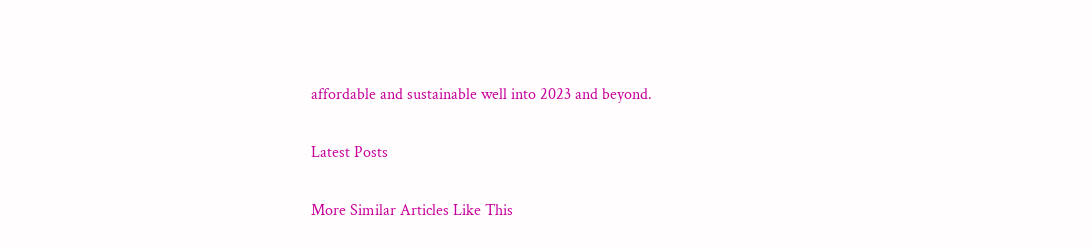affordable and sustainable well into 2023 and beyond.

Latest Posts

More Similar Articles Like This